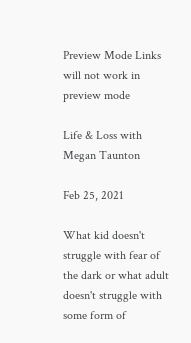Preview Mode Links will not work in preview mode

Life & Loss with Megan Taunton

Feb 25, 2021

What kid doesn't struggle with fear of the dark or what adult doesn't struggle with some form of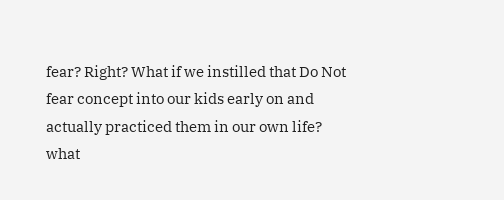fear? Right? What if we instilled that Do Not fear concept into our kids early on and actually practiced them in our own life? what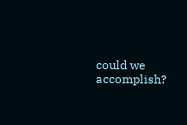could we accomplish?